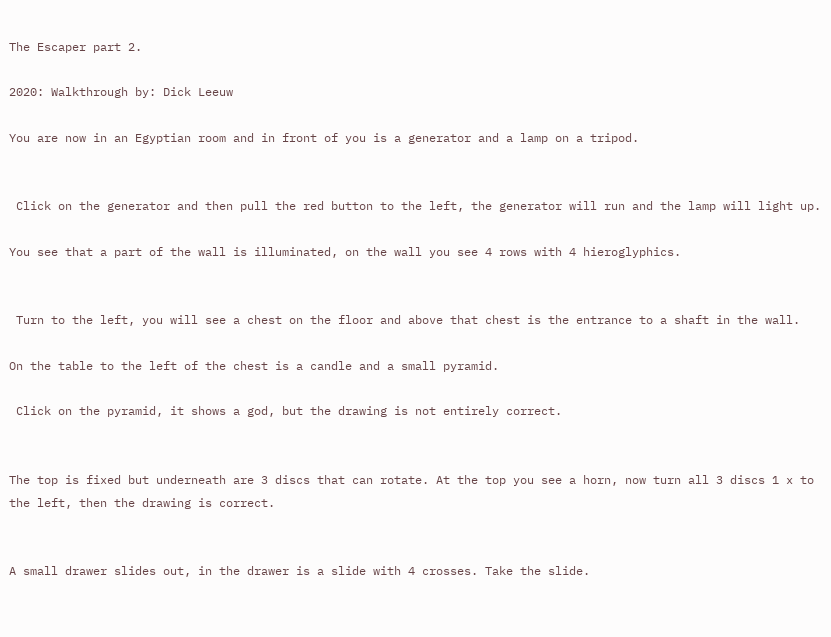The Escaper part 2.

2020: Walkthrough by: Dick Leeuw

You are now in an Egyptian room and in front of you is a generator and a lamp on a tripod.


 Click on the generator and then pull the red button to the left, the generator will run and the lamp will light up.

You see that a part of the wall is illuminated, on the wall you see 4 rows with 4 hieroglyphics.


 Turn to the left, you will see a chest on the floor and above that chest is the entrance to a shaft in the wall.

On the table to the left of the chest is a candle and a small pyramid.

 Click on the pyramid, it shows a god, but the drawing is not entirely correct.


The top is fixed but underneath are 3 discs that can rotate. At the top you see a horn, now turn all 3 discs 1 x to the left, then the drawing is correct.


A small drawer slides out, in the drawer is a slide with 4 crosses. Take the slide.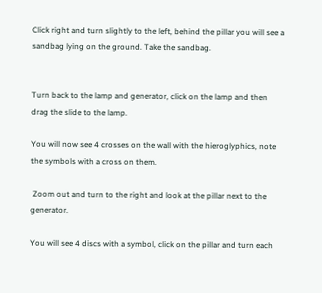Click right and turn slightly to the left, behind the pillar you will see a sandbag lying on the ground. Take the sandbag.


Turn back to the lamp and generator, click on the lamp and then drag the slide to the lamp.

You will now see 4 crosses on the wall with the hieroglyphics, note the symbols with a cross on them.

 Zoom out and turn to the right and look at the pillar next to the generator.

You will see 4 discs with a symbol, click on the pillar and turn each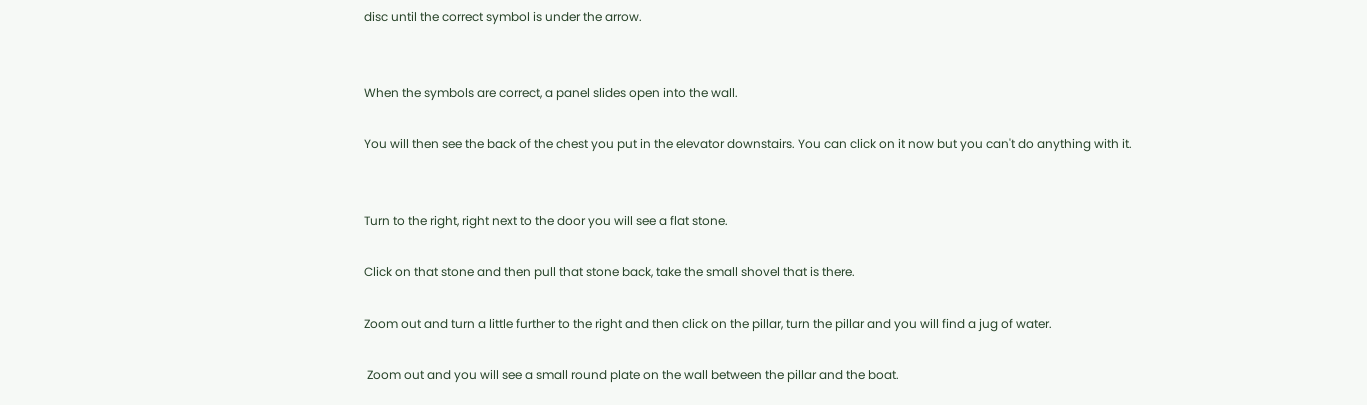disc until the correct symbol is under the arrow.


When the symbols are correct, a panel slides open into the wall.

You will then see the back of the chest you put in the elevator downstairs. You can click on it now but you can't do anything with it.


Turn to the right, right next to the door you will see a flat stone.

Click on that stone and then pull that stone back, take the small shovel that is there.

Zoom out and turn a little further to the right and then click on the pillar, turn the pillar and you will find a jug of water.

 Zoom out and you will see a small round plate on the wall between the pillar and the boat.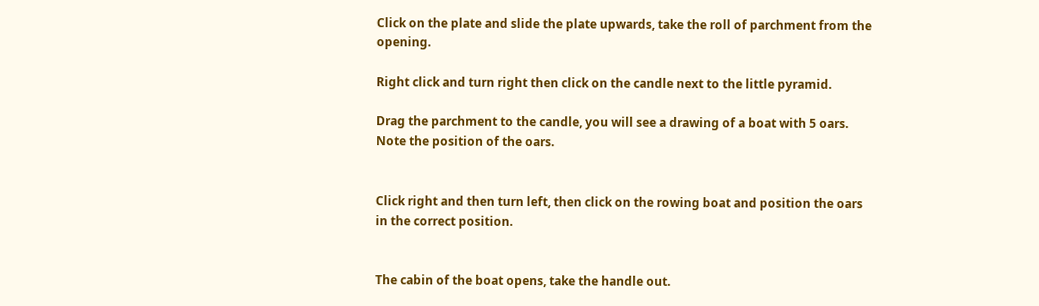Click on the plate and slide the plate upwards, take the roll of parchment from the opening.

Right click and turn right then click on the candle next to the little pyramid.

Drag the parchment to the candle, you will see a drawing of a boat with 5 oars. Note the position of the oars.


Click right and then turn left, then click on the rowing boat and position the oars in the correct position.


The cabin of the boat opens, take the handle out.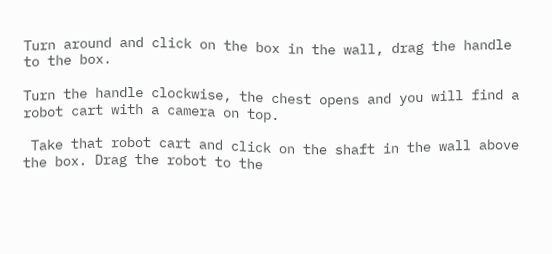Turn around and click on the box in the wall, drag the handle to the box.

Turn the handle clockwise, the chest opens and you will find a robot cart with a camera on top.

 Take that robot cart and click on the shaft in the wall above the box. Drag the robot to the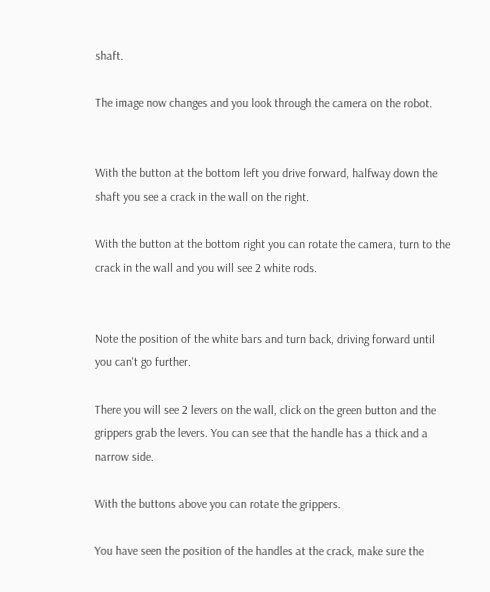shaft.

The image now changes and you look through the camera on the robot.


With the button at the bottom left you drive forward, halfway down the shaft you see a crack in the wall on the right.

With the button at the bottom right you can rotate the camera, turn to the crack in the wall and you will see 2 white rods.


Note the position of the white bars and turn back, driving forward until you can't go further.

There you will see 2 levers on the wall, click on the green button and the grippers grab the levers. You can see that the handle has a thick and a narrow side.

With the buttons above you can rotate the grippers.

You have seen the position of the handles at the crack, make sure the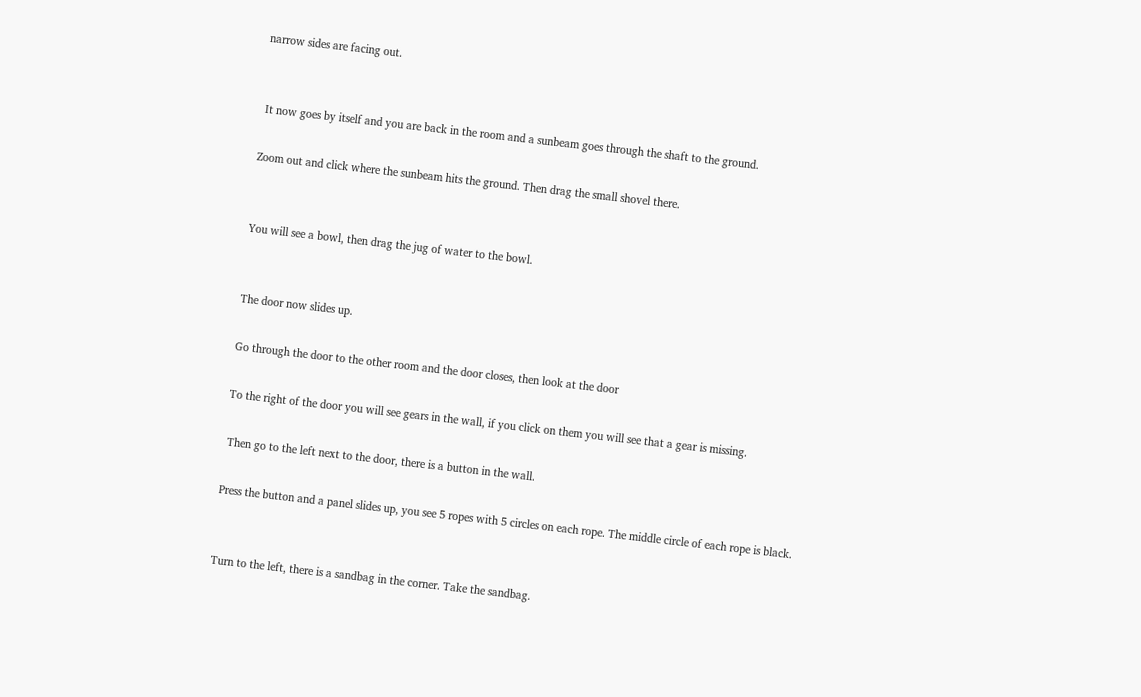narrow sides are facing out.


 It now goes by itself and you are back in the room and a sunbeam goes through the shaft to the ground.

Zoom out and click where the sunbeam hits the ground. Then drag the small shovel there.


You will see a bowl, then drag the jug of water to the bowl.


The door now slides up.

Go through the door to the other room and the door closes, then look at the door

To the right of the door you will see gears in the wall, if you click on them you will see that a gear is missing.

 Then go to the left next to the door, there is a button in the wall.

Press the button and a panel slides up, you see 5 ropes with 5 circles on each rope. The middle circle of each rope is black.


Turn to the left, there is a sandbag in the corner. Take the sandbag.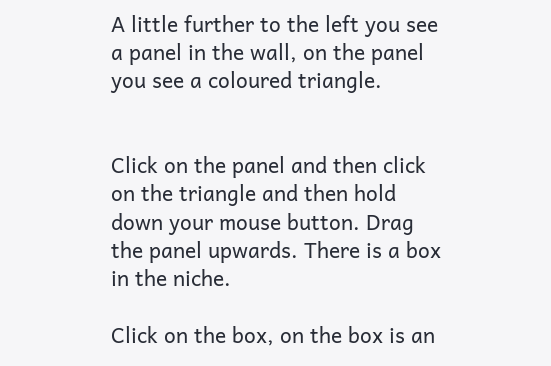A little further to the left you see a panel in the wall, on the panel you see a coloured triangle.


Click on the panel and then click on the triangle and then hold down your mouse button. Drag the panel upwards. There is a box in the niche.

Click on the box, on the box is an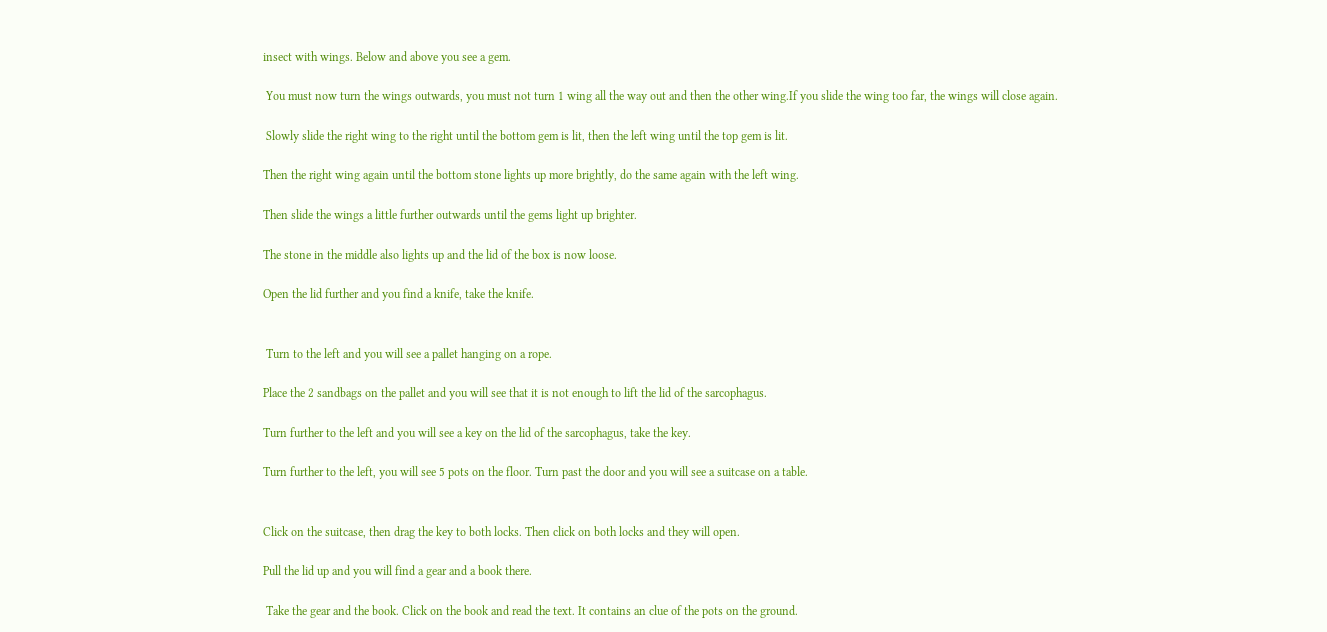insect with wings. Below and above you see a gem.

 You must now turn the wings outwards, you must not turn 1 wing all the way out and then the other wing.If you slide the wing too far, the wings will close again.

 Slowly slide the right wing to the right until the bottom gem is lit, then the left wing until the top gem is lit.

Then the right wing again until the bottom stone lights up more brightly, do the same again with the left wing.

Then slide the wings a little further outwards until the gems light up brighter.

The stone in the middle also lights up and the lid of the box is now loose.

Open the lid further and you find a knife, take the knife.


 Turn to the left and you will see a pallet hanging on a rope.

Place the 2 sandbags on the pallet and you will see that it is not enough to lift the lid of the sarcophagus.

Turn further to the left and you will see a key on the lid of the sarcophagus, take the key.

Turn further to the left, you will see 5 pots on the floor. Turn past the door and you will see a suitcase on a table.


Click on the suitcase, then drag the key to both locks. Then click on both locks and they will open.

Pull the lid up and you will find a gear and a book there.

 Take the gear and the book. Click on the book and read the text. It contains an clue of the pots on the ground.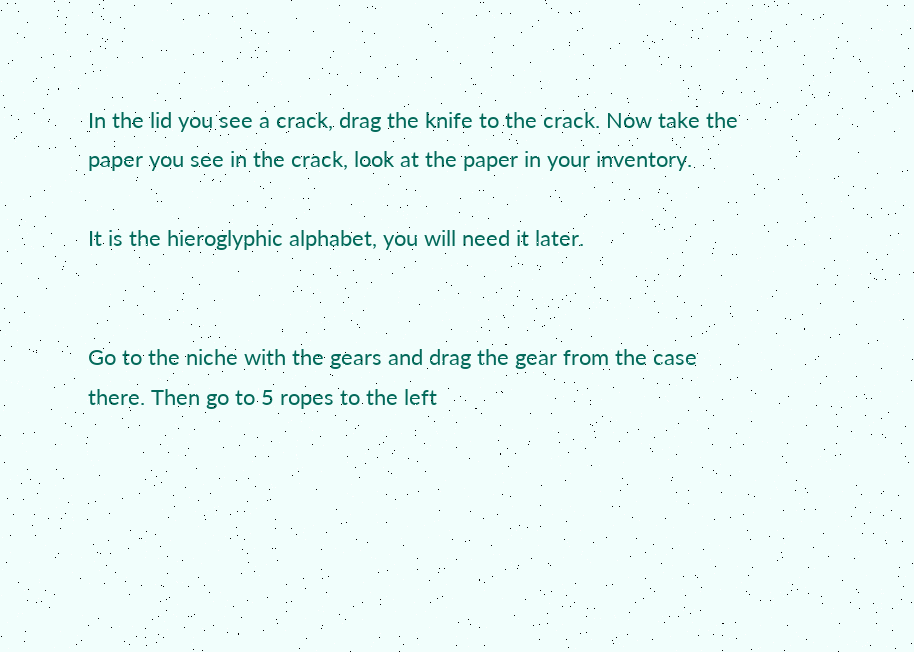In the lid you see a crack, drag the knife to the crack. Now take the paper you see in the crack, look at the paper in your inventory.

It is the hieroglyphic alphabet, you will need it later.


Go to the niche with the gears and drag the gear from the case there. Then go to 5 ropes to the left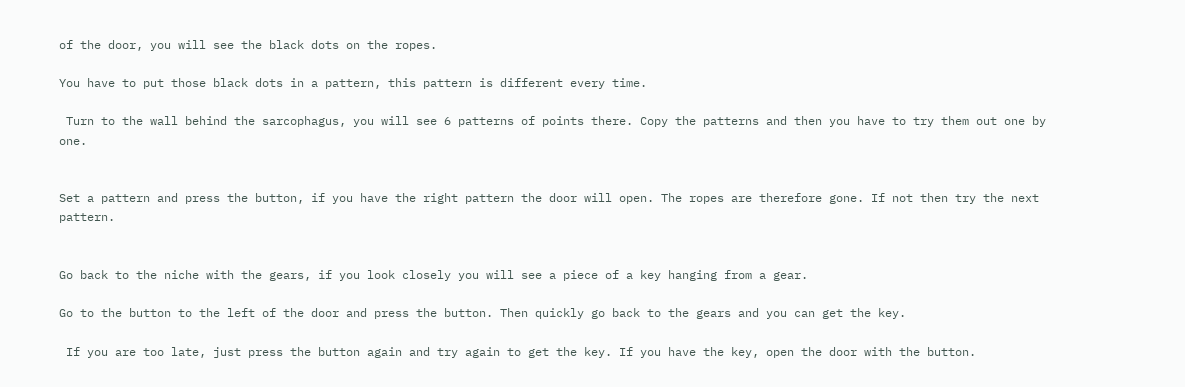of the door, you will see the black dots on the ropes.

You have to put those black dots in a pattern, this pattern is different every time.

 Turn to the wall behind the sarcophagus, you will see 6 patterns of points there. Copy the patterns and then you have to try them out one by one.


Set a pattern and press the button, if you have the right pattern the door will open. The ropes are therefore gone. If not then try the next pattern.


Go back to the niche with the gears, if you look closely you will see a piece of a key hanging from a gear.

Go to the button to the left of the door and press the button. Then quickly go back to the gears and you can get the key.

 If you are too late, just press the button again and try again to get the key. If you have the key, open the door with the button.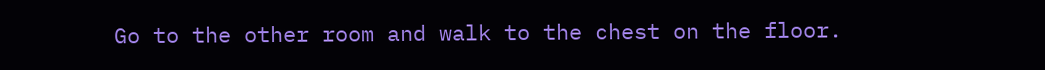Go to the other room and walk to the chest on the floor.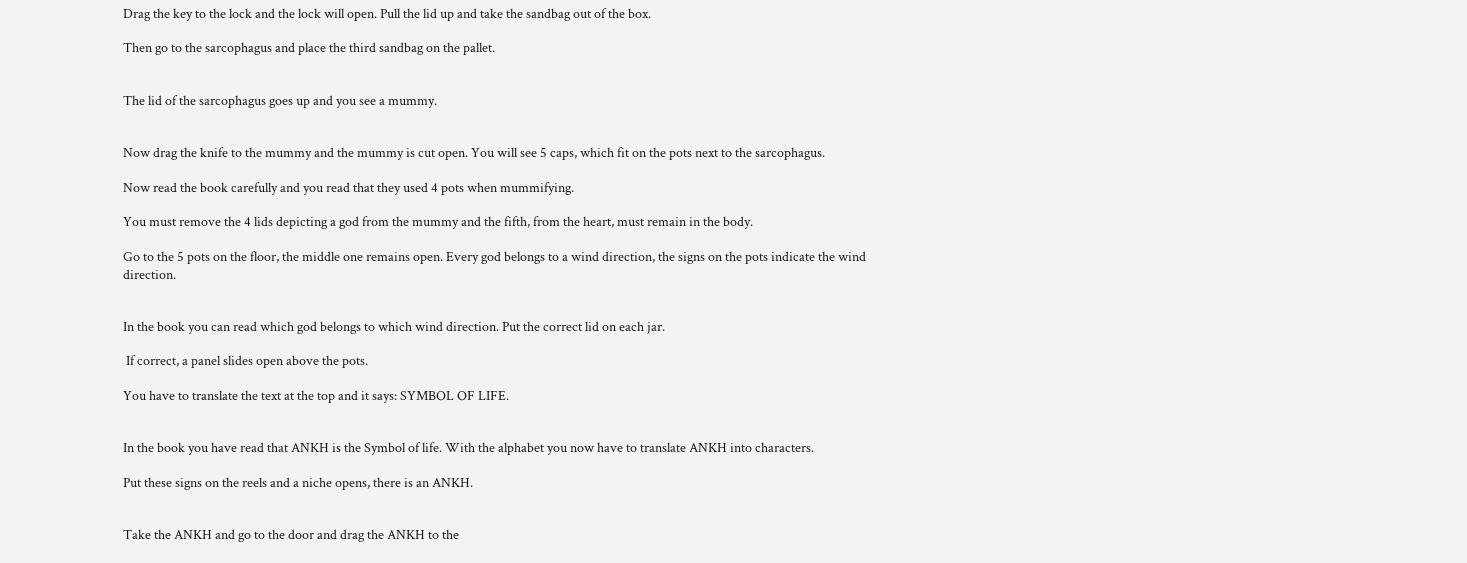Drag the key to the lock and the lock will open. Pull the lid up and take the sandbag out of the box.

Then go to the sarcophagus and place the third sandbag on the pallet.


The lid of the sarcophagus goes up and you see a mummy.


Now drag the knife to the mummy and the mummy is cut open. You will see 5 caps, which fit on the pots next to the sarcophagus.

Now read the book carefully and you read that they used 4 pots when mummifying.

You must remove the 4 lids depicting a god from the mummy and the fifth, from the heart, must remain in the body.

Go to the 5 pots on the floor, the middle one remains open. Every god belongs to a wind direction, the signs on the pots indicate the wind direction.


In the book you can read which god belongs to which wind direction. Put the correct lid on each jar.

 If correct, a panel slides open above the pots.

You have to translate the text at the top and it says: SYMBOL OF LIFE.


In the book you have read that ANKH is the Symbol of life. With the alphabet you now have to translate ANKH into characters.

Put these signs on the reels and a niche opens, there is an ANKH.


Take the ANKH and go to the door and drag the ANKH to the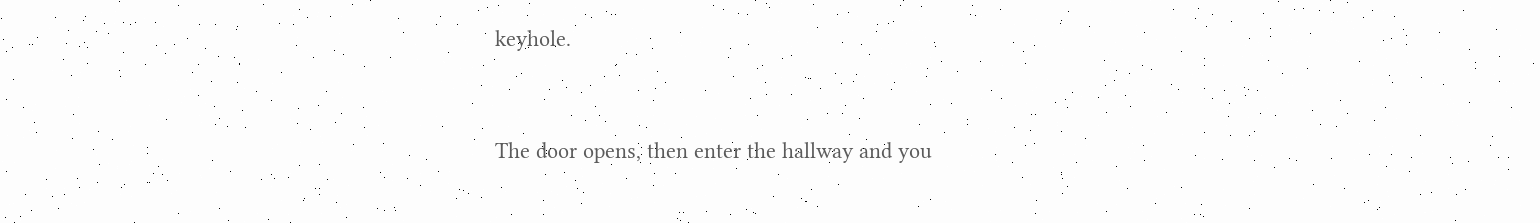keyhole.


The door opens, then enter the hallway and you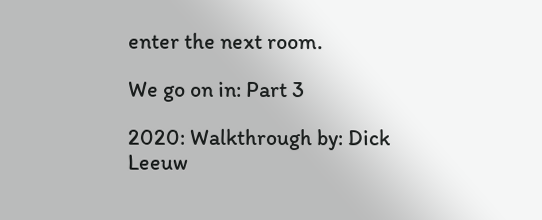enter the next room.

We go on in: Part 3

2020: Walkthrough by: Dick Leeuw